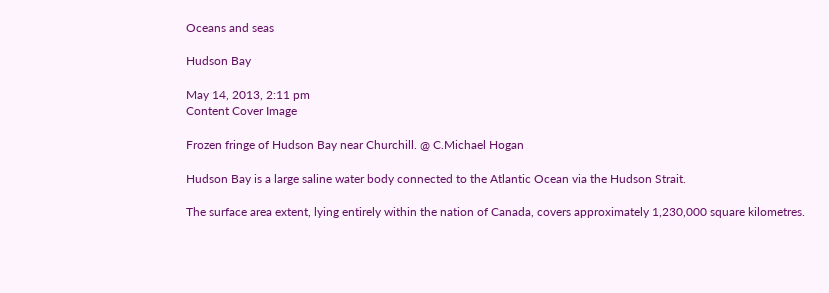Oceans and seas

Hudson Bay

May 14, 2013, 2:11 pm
Content Cover Image

Frozen fringe of Hudson Bay near Churchill. @ C.Michael Hogan

Hudson Bay is a large saline water body connected to the Atlantic Ocean via the Hudson Strait.

The surface area extent, lying entirely within the nation of Canada, covers approximately 1,230,000 square kilometres.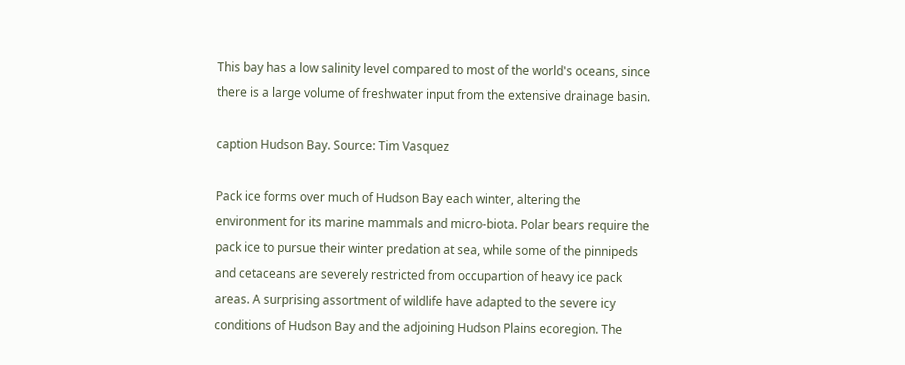This bay has a low salinity level compared to most of the world's oceans, since there is a large volume of freshwater input from the extensive drainage basin.

caption Hudson Bay. Source: Tim Vasquez

Pack ice forms over much of Hudson Bay each winter, altering the environment for its marine mammals and micro-biota. Polar bears require the pack ice to pursue their winter predation at sea, while some of the pinnipeds and cetaceans are severely restricted from occupartion of heavy ice pack areas. A surprising assortment of wildlife have adapted to the severe icy conditions of Hudson Bay and the adjoining Hudson Plains ecoregion. The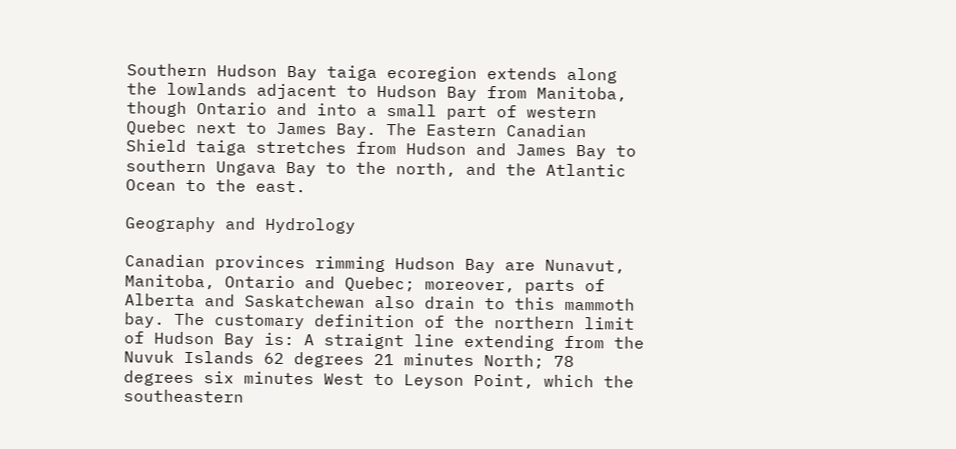Southern Hudson Bay taiga ecoregion extends along the lowlands adjacent to Hudson Bay from Manitoba, though Ontario and into a small part of western Quebec next to James Bay. The Eastern Canadian Shield taiga stretches from Hudson and James Bay to southern Ungava Bay to the north, and the Atlantic Ocean to the east.

Geography and Hydrology

Canadian provinces rimming Hudson Bay are Nunavut, Manitoba, Ontario and Quebec; moreover, parts of Alberta and Saskatchewan also drain to this mammoth bay. The customary definition of the northern limit of Hudson Bay is: A straignt line extending from the Nuvuk Islands 62 degrees 21 minutes North; 78 degrees six minutes West to Leyson Point, which the southeastern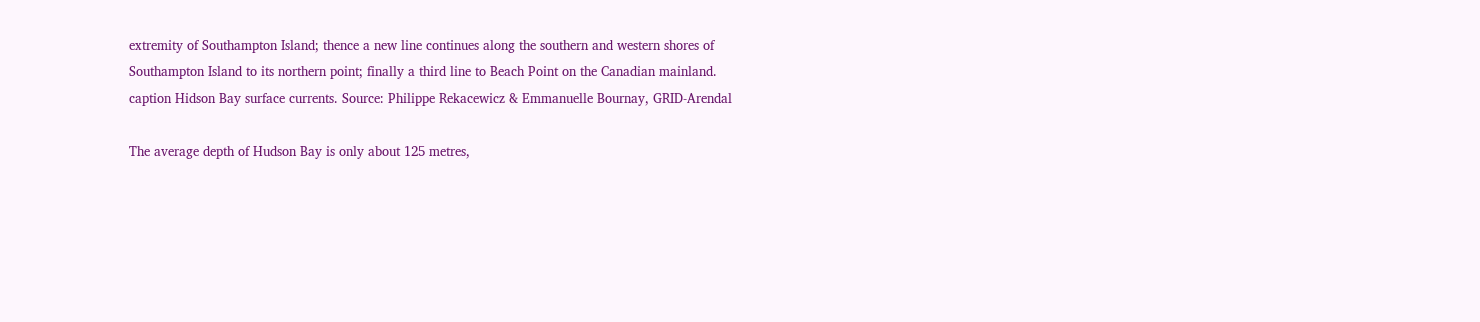extremity of Southampton Island; thence a new line continues along the southern and western shores of Southampton Island to its northern point; finally a third line to Beach Point on the Canadian mainland. caption Hidson Bay surface currents. Source: Philippe Rekacewicz & Emmanuelle Bournay, GRID-Arendal

The average depth of Hudson Bay is only about 125 metres,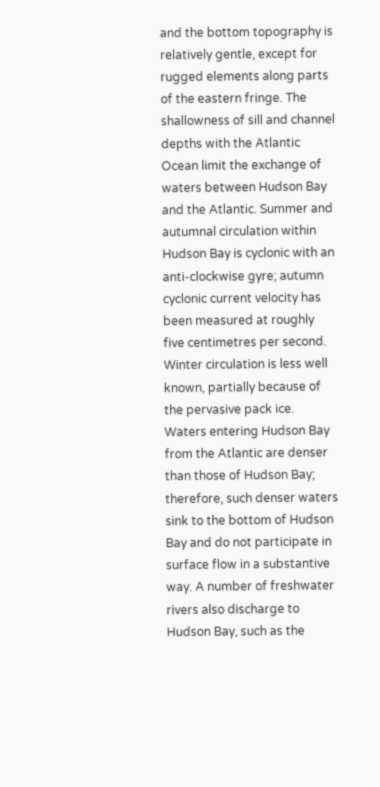and the bottom topography is relatively gentle, except for rugged elements along parts of the eastern fringe. The shallowness of sill and channel depths with the Atlantic Ocean limit the exchange of waters between Hudson Bay and the Atlantic. Summer and autumnal circulation within Hudson Bay is cyclonic with an anti-clockwise gyre; autumn cyclonic current velocity has been measured at roughly five centimetres per second. Winter circulation is less well known, partially because of the pervasive pack ice. Waters entering Hudson Bay from the Atlantic are denser than those of Hudson Bay; therefore, such denser waters sink to the bottom of Hudson Bay and do not participate in surface flow in a substantive way. A number of freshwater rivers also discharge to Hudson Bay, such as the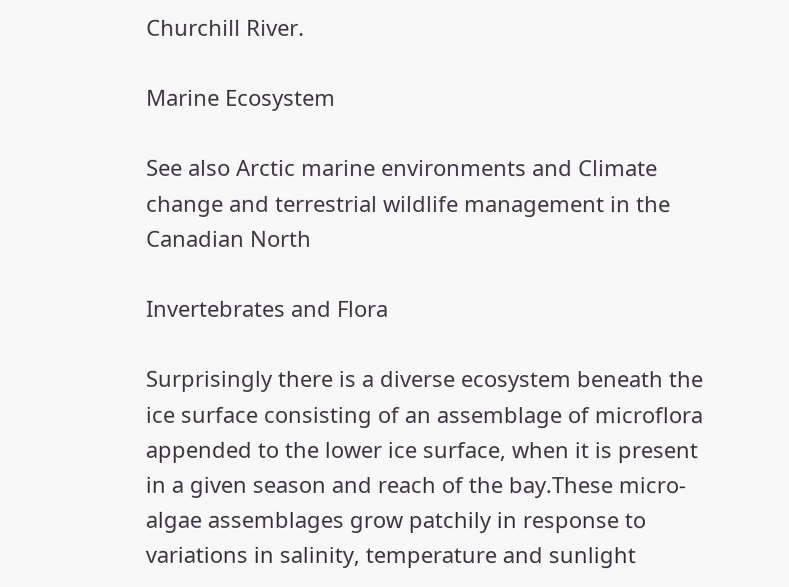Churchill River.

Marine Ecosystem

See also Arctic marine environments and Climate change and terrestrial wildlife management in the Canadian North

Invertebrates and Flora

Surprisingly there is a diverse ecosystem beneath the ice surface consisting of an assemblage of microflora appended to the lower ice surface, when it is present in a given season and reach of the bay.These micro-algae assemblages grow patchily in response to variations in salinity, temperature and sunlight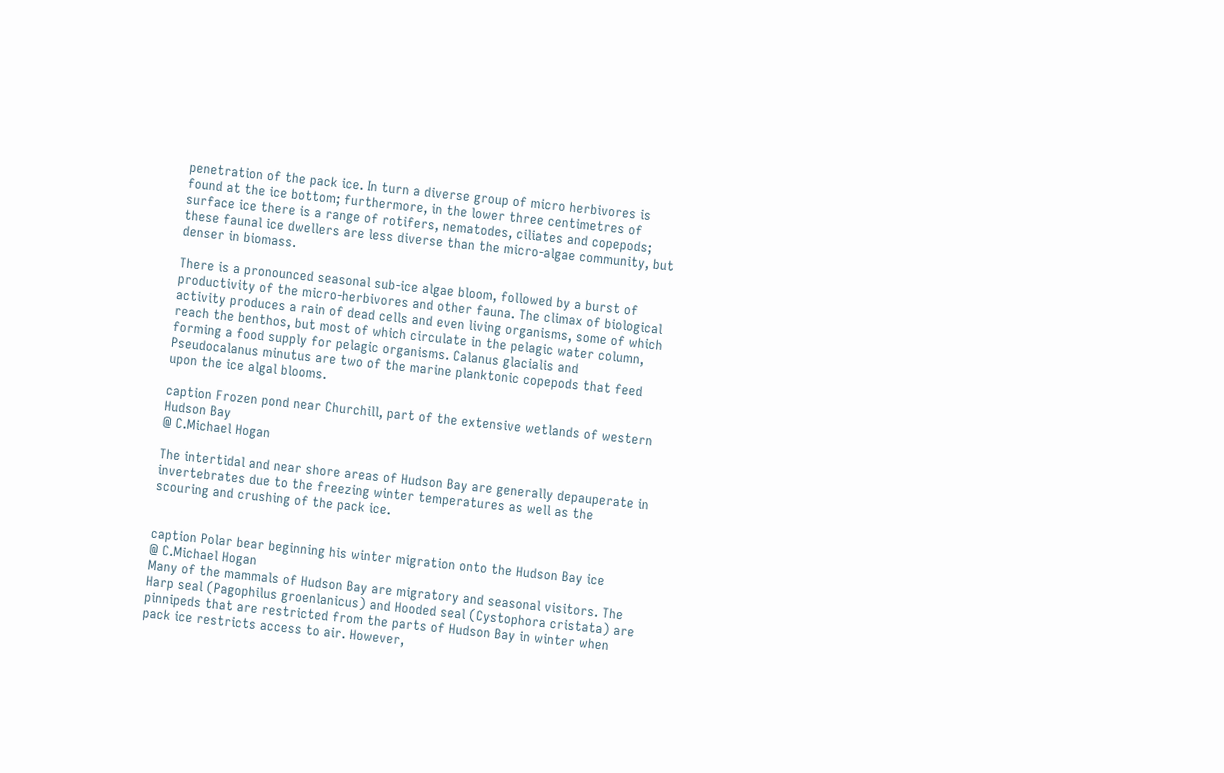penetration of the pack ice. In turn a diverse group of micro herbivores is found at the ice bottom; furthermore, in the lower three centimetres of surface ice there is a range of rotifers, nematodes, ciliates and copepods; these faunal ice dwellers are less diverse than the micro-algae community, but denser in biomass.

There is a pronounced seasonal sub-ice algae bloom, followed by a burst of productivity of the micro-herbivores and other fauna. The climax of biological activity produces a rain of dead cells and even living organisms, some of which reach the benthos, but most of which circulate in the pelagic water column, forming a food supply for pelagic organisms. Calanus glacialis and Pseudocalanus minutus are two of the marine planktonic copepods that feed upon the ice algal blooms.

caption Frozen pond near Churchill, part of the extensive wetlands of western Hudson Bay
@ C.Michael Hogan

The intertidal and near shore areas of Hudson Bay are generally depauperate in invertebrates due to the freezing winter temperatures as well as the scouring and crushing of the pack ice.


caption Polar bear beginning his winter migration onto the Hudson Bay ice
@ C.Michael Hogan
Many of the mammals of Hudson Bay are migratory and seasonal visitors. The Harp seal (Pagophilus groenlanicus) and Hooded seal (Cystophora cristata) are pinnipeds that are restricted from the parts of Hudson Bay in winter when pack ice restricts access to air. However,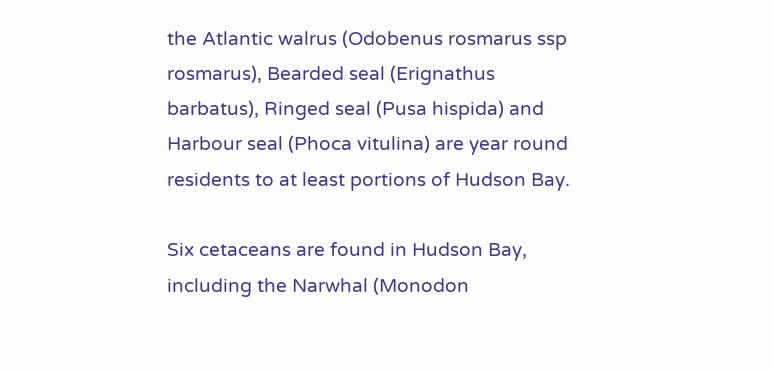the Atlantic walrus (Odobenus rosmarus ssp rosmarus), Bearded seal (Erignathus barbatus), Ringed seal (Pusa hispida) and Harbour seal (Phoca vitulina) are year round residents to at least portions of Hudson Bay.

Six cetaceans are found in Hudson Bay, including the Narwhal (Monodon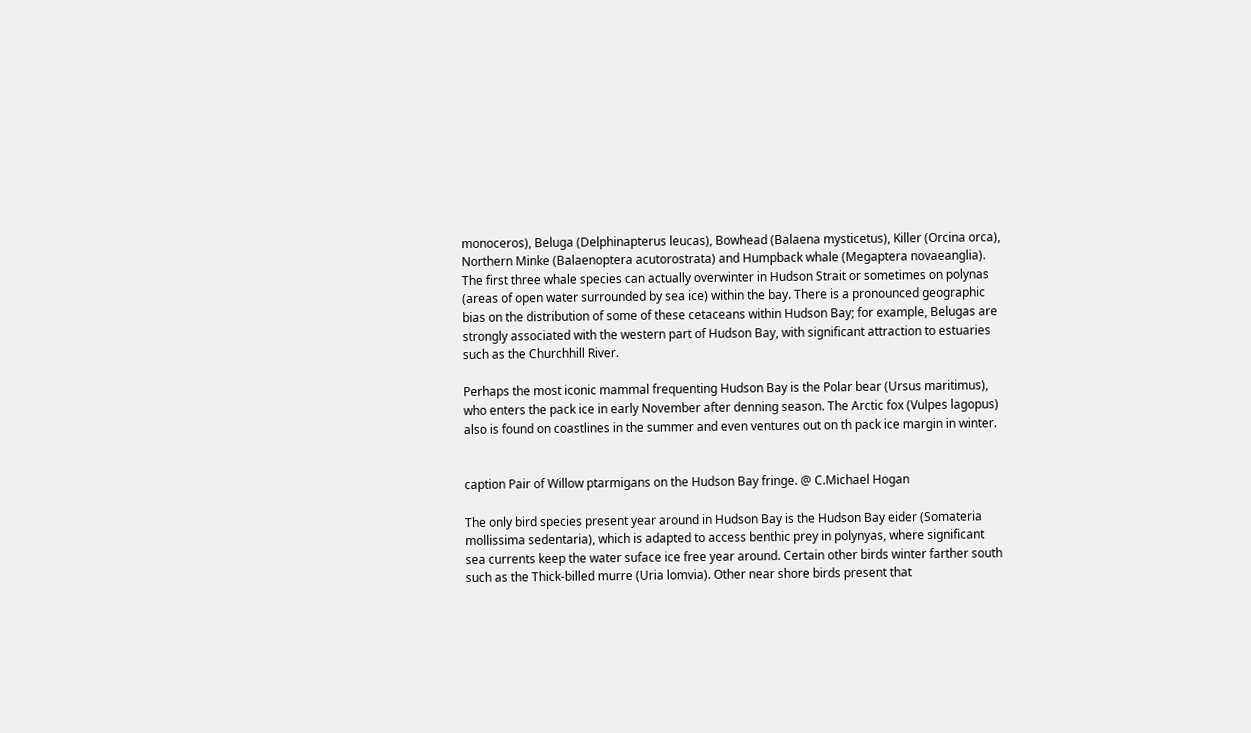monoceros), Beluga (Delphinapterus leucas), Bowhead (Balaena mysticetus), Killer (Orcina orca), Northern Minke (Balaenoptera acutorostrata) and Humpback whale (Megaptera novaeanglia). The first three whale species can actually overwinter in Hudson Strait or sometimes on polynas (areas of open water surrounded by sea ice) within the bay. There is a pronounced geographic bias on the distribution of some of these cetaceans within Hudson Bay; for example, Belugas are strongly associated with the western part of Hudson Bay, with significant attraction to estuaries such as the Churchhill River.

Perhaps the most iconic mammal frequenting Hudson Bay is the Polar bear (Ursus maritimus), who enters the pack ice in early November after denning season. The Arctic fox (Vulpes lagopus) also is found on coastlines in the summer and even ventures out on th pack ice margin in winter.


caption Pair of Willow ptarmigans on the Hudson Bay fringe. @ C.Michael Hogan

The only bird species present year around in Hudson Bay is the Hudson Bay eider (Somateria mollissima sedentaria), which is adapted to access benthic prey in polynyas, where significant sea currents keep the water suface ice free year around. Certain other birds winter farther south such as the Thick-billed murre (Uria lomvia). Other near shore birds present that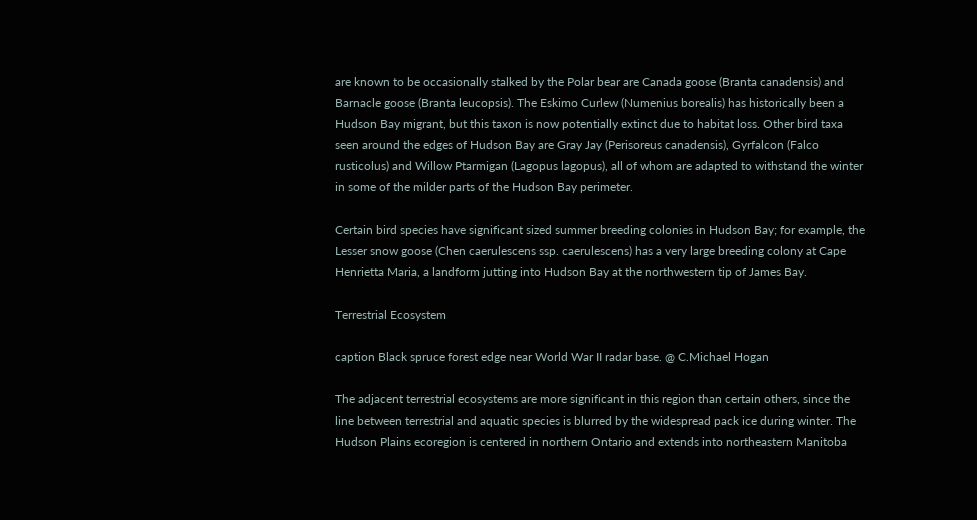are known to be occasionally stalked by the Polar bear are Canada goose (Branta canadensis) and Barnacle goose (Branta leucopsis). The Eskimo Curlew (Numenius borealis) has historically been a Hudson Bay migrant, but this taxon is now potentially extinct due to habitat loss. Other bird taxa seen around the edges of Hudson Bay are Gray Jay (Perisoreus canadensis), Gyrfalcon (Falco rusticolus) and Willow Ptarmigan (Lagopus lagopus), all of whom are adapted to withstand the winter in some of the milder parts of the Hudson Bay perimeter.

Certain bird species have significant sized summer breeding colonies in Hudson Bay; for example, the Lesser snow goose (Chen caerulescens ssp. caerulescens) has a very large breeding colony at Cape Henrietta Maria, a landform jutting into Hudson Bay at the northwestern tip of James Bay.

Terrestrial Ecosystem

caption Black spruce forest edge near World War II radar base. @ C.Michael Hogan

The adjacent terrestrial ecosystems are more significant in this region than certain others, since the line between terrestrial and aquatic species is blurred by the widespread pack ice during winter. The Hudson Plains ecoregion is centered in northern Ontario and extends into northeastern Manitoba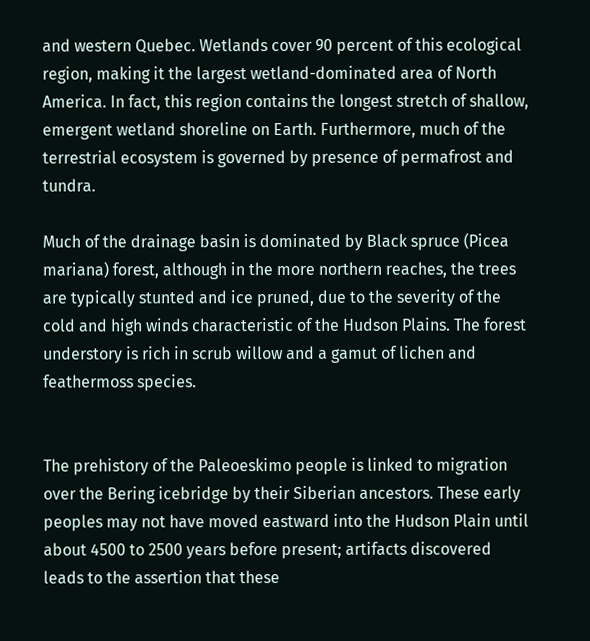and western Quebec. Wetlands cover 90 percent of this ecological region, making it the largest wetland-dominated area of North America. In fact, this region contains the longest stretch of shallow, emergent wetland shoreline on Earth. Furthermore, much of the terrestrial ecosystem is governed by presence of permafrost and tundra.

Much of the drainage basin is dominated by Black spruce (Picea mariana) forest, although in the more northern reaches, the trees are typically stunted and ice pruned, due to the severity of the cold and high winds characteristic of the Hudson Plains. The forest understory is rich in scrub willow and a gamut of lichen and feathermoss species.


The prehistory of the Paleoeskimo people is linked to migration over the Bering icebridge by their Siberian ancestors. These early peoples may not have moved eastward into the Hudson Plain until about 4500 to 2500 years before present; artifacts discovered leads to the assertion that these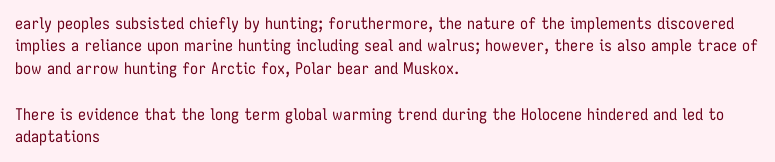early peoples subsisted chiefly by hunting; foruthermore, the nature of the implements discovered implies a reliance upon marine hunting including seal and walrus; however, there is also ample trace of bow and arrow hunting for Arctic fox, Polar bear and Muskox.

There is evidence that the long term global warming trend during the Holocene hindered and led to adaptations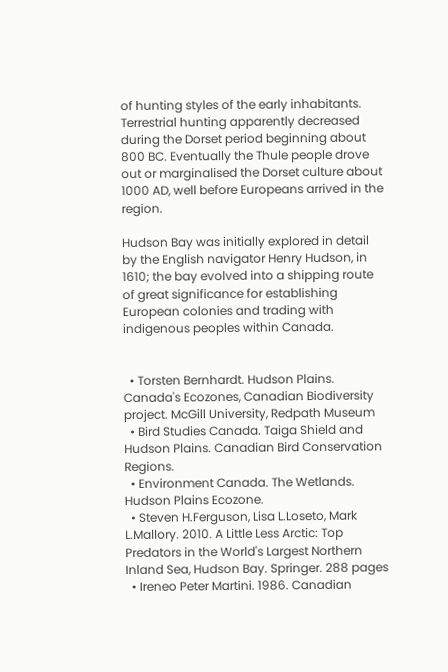of hunting styles of the early inhabitants. Terrestrial hunting apparently decreased during the Dorset period beginning about 800 BC. Eventually the Thule people drove out or marginalised the Dorset culture about 1000 AD, well before Europeans arrived in the region.

Hudson Bay was initially explored in detail by the English navigator Henry Hudson, in 1610; the bay evolved into a shipping route of great significance for establishing European colonies and trading with indigenous peoples within Canada.


  • Torsten Bernhardt. Hudson Plains. Canada's Ecozones, Canadian Biodiversity project. McGill University, Redpath Museum
  • Bird Studies Canada. Taiga Shield and Hudson Plains. Canadian Bird Conservation Regions.
  • Environment Canada. The Wetlands. Hudson Plains Ecozone.
  • Steven H.Ferguson, Lisa L.Loseto, Mark L.Mallory. 2010. A Little Less Arctic: Top Predators in the World's Largest Northern Inland Sea, Hudson Bay. Springer. 288 pages
  • Ireneo Peter Martini. 1986. Canadian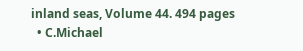inland seas, Volume 44. 494 pages
  • C.Michael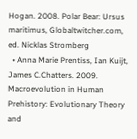Hogan. 2008. Polar Bear: Ursus maritimus, Globaltwitcher.com, ed. Nicklas Stromberg
  • Anna Marie Prentiss, Ian Kuijt, James C.Chatters. 2009. Macroevolution in Human Prehistory: Evolutionary Theory and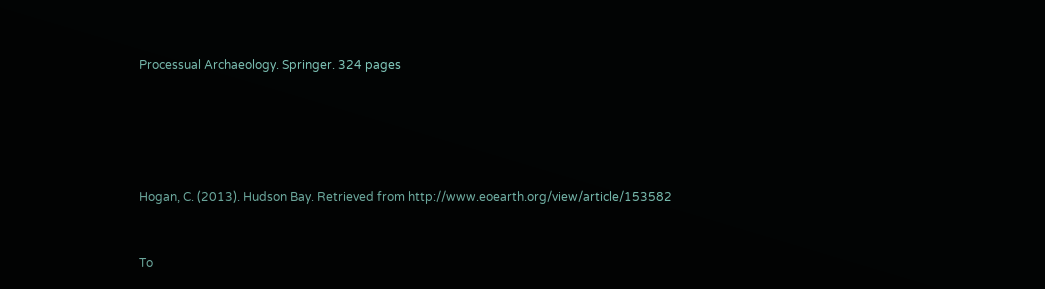Processual Archaeology. Springer. 324 pages





Hogan, C. (2013). Hudson Bay. Retrieved from http://www.eoearth.org/view/article/153582


To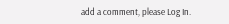add a comment, please Log In.